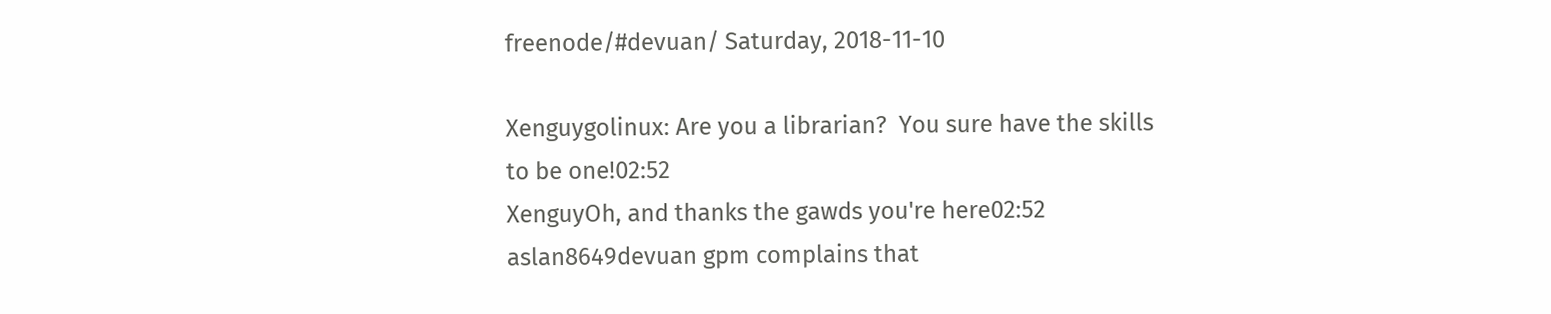freenode/#devuan/ Saturday, 2018-11-10

Xenguygolinux: Are you a librarian?  You sure have the skills to be one!02:52
XenguyOh, and thanks the gawds you're here02:52
aslan8649devuan gpm complains that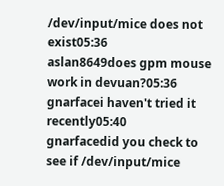/dev/input/mice does not exist05:36
aslan8649does gpm mouse work in devuan?05:36
gnarfacei haven't tried it recently05:40
gnarfacedid you check to see if /dev/input/mice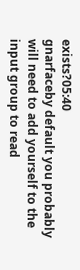exists?05:40
gnarfaceby default you probably will need to add yourself to the input group to read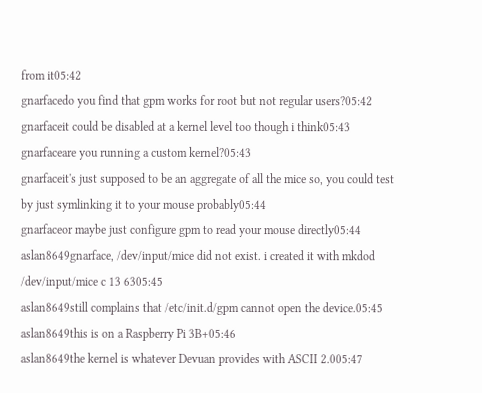from it05:42
gnarfacedo you find that gpm works for root but not regular users?05:42
gnarfaceit could be disabled at a kernel level too though i think05:43
gnarfaceare you running a custom kernel?05:43
gnarfaceit's just supposed to be an aggregate of all the mice so, you could test by just symlinking it to your mouse probably05:44
gnarfaceor maybe just configure gpm to read your mouse directly05:44
aslan8649gnarface, /dev/input/mice did not exist. i created it with mkdod /dev/input/mice c 13 6305:45
aslan8649still complains that /etc/init.d/gpm cannot open the device.05:45
aslan8649this is on a Raspberry Pi 3B+05:46
aslan8649the kernel is whatever Devuan provides with ASCII 2.005:47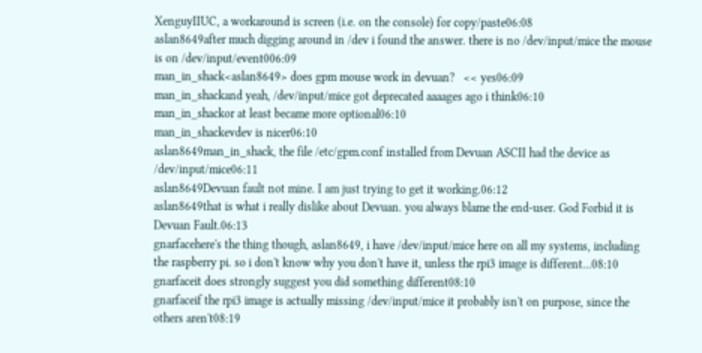XenguyIIUC, a workaround is screen (i.e. on the console) for copy/paste06:08
aslan8649after much digging around in /dev i found the answer. there is no /dev/input/mice the mouse is on /dev/input/event006:09
man_in_shack<aslan8649> does gpm mouse work in devuan?   << yes06:09
man_in_shackand yeah, /dev/input/mice got deprecated aaaages ago i think06:10
man_in_shackor at least became more optional06:10
man_in_shackevdev is nicer06:10
aslan8649man_in_shack, the file /etc/gpm.conf installed from Devuan ASCII had the device as /dev/input/mice06:11
aslan8649Devuan fault not mine. I am just trying to get it working.06:12
aslan8649that is what i really dislike about Devuan. you always blame the end-user. God Forbid it is Devuan Fault.06:13
gnarfacehere's the thing though, aslan8649, i have /dev/input/mice here on all my systems, including the raspberry pi. so i don't know why you don't have it, unless the rpi3 image is different...08:10
gnarfaceit does strongly suggest you did something different08:10
gnarfaceif the rpi3 image is actually missing /dev/input/mice it probably isn't on purpose, since the others aren't08:19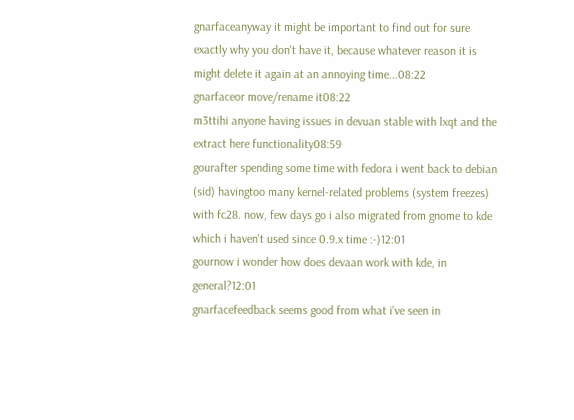gnarfaceanyway it might be important to find out for sure exactly why you don't have it, because whatever reason it is might delete it again at an annoying time...08:22
gnarfaceor move/rename it08:22
m3ttihi anyone having issues in devuan stable with lxqt and the extract here functionality08:59
gourafter spending some time with fedora i went back to debian (sid) havingtoo many kernel-related problems (system freezes) with fc28. now, few days go i also migrated from gnome to kde which i haven't used since 0.9.x time :-)12:01
gournow i wonder how does devaan work with kde, in general?12:01
gnarfacefeedback seems good from what i've seen in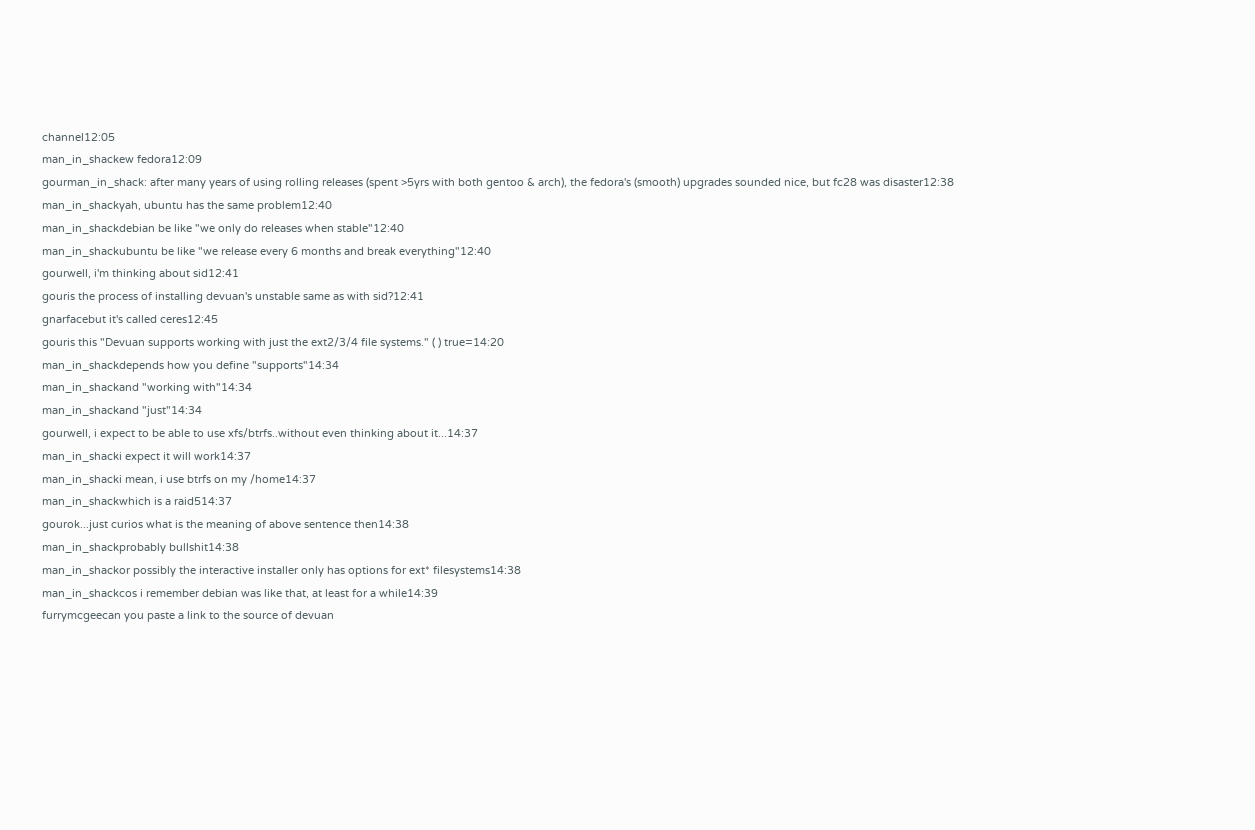channel12:05
man_in_shackew fedora12:09
gourman_in_shack: after many years of using rolling releases (spent >5yrs with both gentoo & arch), the fedora's (smooth) upgrades sounded nice, but fc28 was disaster12:38
man_in_shackyah, ubuntu has the same problem12:40
man_in_shackdebian be like "we only do releases when stable"12:40
man_in_shackubuntu be like "we release every 6 months and break everything"12:40
gourwell, i'm thinking about sid12:41
gouris the process of installing devuan's unstable same as with sid?12:41
gnarfacebut it's called ceres12:45
gouris this "Devuan supports working with just the ext2/3/4 file systems." ( ) true=14:20
man_in_shackdepends how you define "supports"14:34
man_in_shackand "working with"14:34
man_in_shackand "just"14:34
gourwell, i expect to be able to use xfs/btrfs..without even thinking about it...14:37
man_in_shacki expect it will work14:37
man_in_shacki mean, i use btrfs on my /home14:37
man_in_shackwhich is a raid514:37
gourok...just curios what is the meaning of above sentence then14:38
man_in_shackprobably bullshit14:38
man_in_shackor possibly the interactive installer only has options for ext* filesystems14:38
man_in_shackcos i remember debian was like that, at least for a while14:39
furrymcgeecan you paste a link to the source of devuan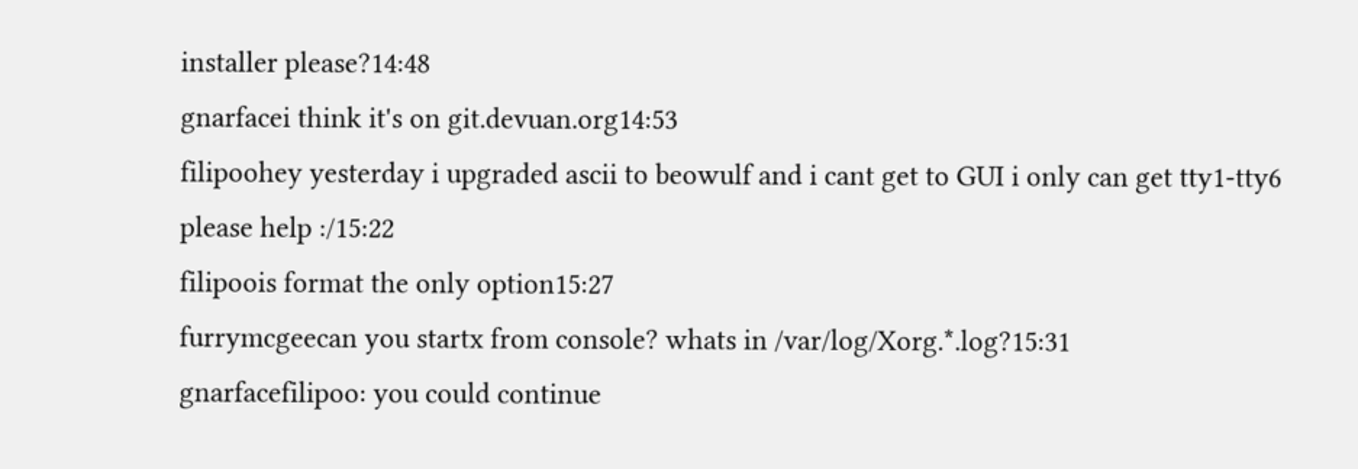installer please?14:48
gnarfacei think it's on git.devuan.org14:53
filipoohey yesterday i upgraded ascii to beowulf and i cant get to GUI i only can get tty1-tty6 please help :/15:22
filipoois format the only option15:27
furrymcgeecan you startx from console? whats in /var/log/Xorg.*.log?15:31
gnarfacefilipoo: you could continue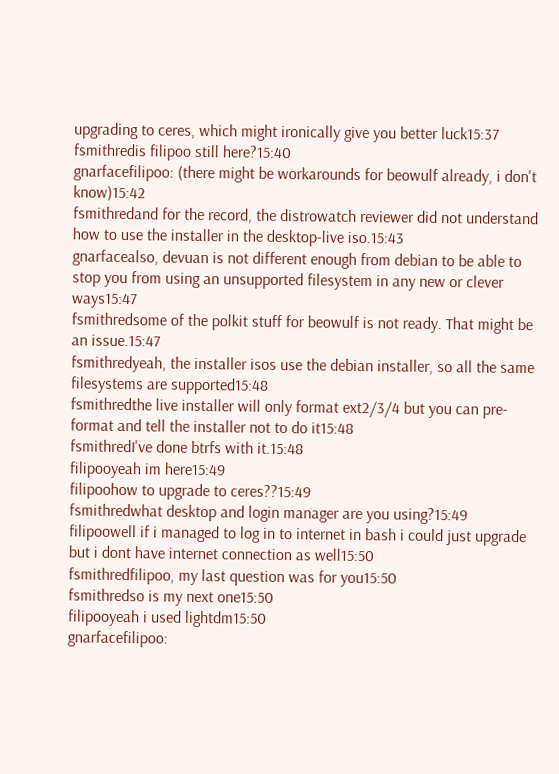upgrading to ceres, which might ironically give you better luck15:37
fsmithredis filipoo still here?15:40
gnarfacefilipoo: (there might be workarounds for beowulf already, i don't know)15:42
fsmithredand for the record, the distrowatch reviewer did not understand how to use the installer in the desktop-live iso.15:43
gnarfacealso, devuan is not different enough from debian to be able to stop you from using an unsupported filesystem in any new or clever ways15:47
fsmithredsome of the polkit stuff for beowulf is not ready. That might be an issue.15:47
fsmithredyeah, the installer isos use the debian installer, so all the same filesystems are supported15:48
fsmithredthe live installer will only format ext2/3/4 but you can pre-format and tell the installer not to do it15:48
fsmithredI've done btrfs with it.15:48
filipooyeah im here15:49
filipoohow to upgrade to ceres??15:49
fsmithredwhat desktop and login manager are you using?15:49
filipoowell if i managed to log in to internet in bash i could just upgrade but i dont have internet connection as well15:50
fsmithredfilipoo, my last question was for you15:50
fsmithredso is my next one15:50
filipooyeah i used lightdm15:50
gnarfacefilipoo: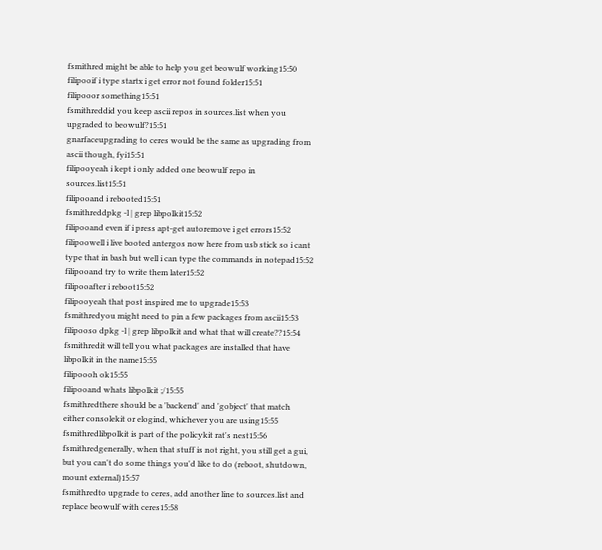fsmithred might be able to help you get beowulf working15:50
filipooif i type startx i get error not found folder15:51
filipooor something15:51
fsmithreddid you keep ascii repos in sources.list when you upgraded to beowulf?15:51
gnarfaceupgrading to ceres would be the same as upgrading from ascii though, fyi15:51
filipooyeah i kept i only added one beowulf repo in sources.list15:51
filipooand i rebooted15:51
fsmithreddpkg -l | grep libpolkit15:52
filipooand even if i press apt-get autoremove i get errors15:52
filipoowell i live booted antergos now here from usb stick so i cant type that in bash but well i can type the commands in notepad15:52
filipooand try to write them later15:52
filipooafter i reboot15:52
filipooyeah that post inspired me to upgrade15:53
fsmithredyou might need to pin a few packages from ascii15:53
filipooso dpkg -l | grep libpolkit and what that will create??15:54
fsmithredit will tell you what packages are installed that have libpolkit in the name15:55
filipoooh ok15:55
filipooand whats libpolkit ;/15:55
fsmithredthere should be a 'backend' and 'gobject' that match either consolekit or elogind, whichever you are using15:55
fsmithredlibpolkit is part of the policykit rat's nest15:56
fsmithredgenerally, when that stuff is not right, you still get a gui, but you can't do some things you'd like to do (reboot, shutdown, mount external)15:57
fsmithredto upgrade to ceres, add another line to sources.list and replace beowulf with ceres15:58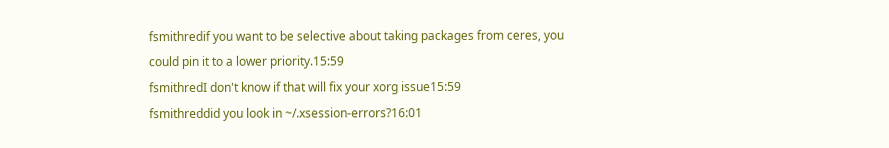fsmithredif you want to be selective about taking packages from ceres, you could pin it to a lower priority.15:59
fsmithredI don't know if that will fix your xorg issue15:59
fsmithreddid you look in ~/.xsession-errors?16:01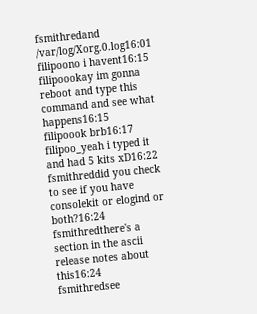fsmithredand /var/log/Xorg.0.log16:01
filipoono i havent16:15
filipoookay im gonna reboot and type this command and see what happens16:15
filipoook brb16:17
filipoo_yeah i typed it and had 5 kits xD16:22
fsmithreddid you check to see if you have consolekit or elogind or both?16:24
fsmithredthere's a section in the ascii release notes about this16:24
fsmithredsee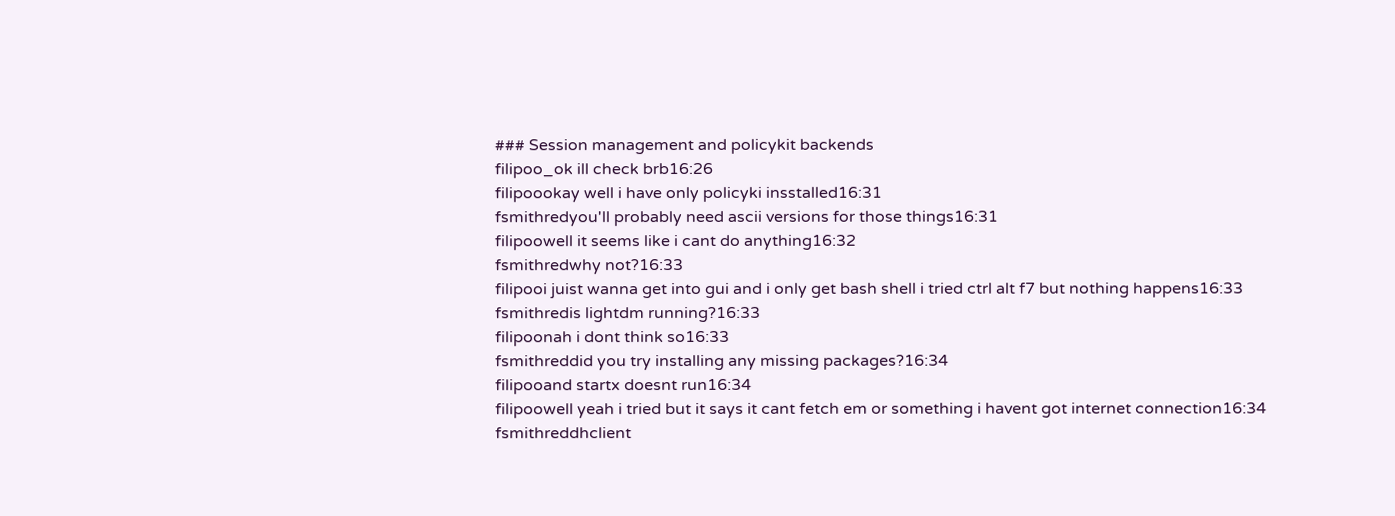### Session management and policykit backends
filipoo_ok ill check brb16:26
filipoookay well i have only policyki insstalled16:31
fsmithredyou'll probably need ascii versions for those things16:31
filipoowell it seems like i cant do anything16:32
fsmithredwhy not?16:33
filipooi juist wanna get into gui and i only get bash shell i tried ctrl alt f7 but nothing happens16:33
fsmithredis lightdm running?16:33
filipoonah i dont think so16:33
fsmithreddid you try installing any missing packages?16:34
filipooand startx doesnt run16:34
filipoowell yeah i tried but it says it cant fetch em or something i havent got internet connection16:34
fsmithreddhclient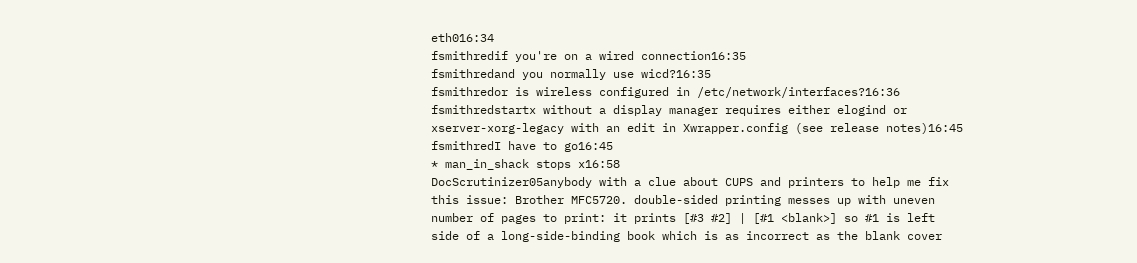eth016:34
fsmithredif you're on a wired connection16:35
fsmithredand you normally use wicd?16:35
fsmithredor is wireless configured in /etc/network/interfaces?16:36
fsmithredstartx without a display manager requires either elogind or xserver-xorg-legacy with an edit in Xwrapper.config (see release notes)16:45
fsmithredI have to go16:45
* man_in_shack stops x16:58
DocScrutinizer05anybody with a clue about CUPS and printers to help me fix this issue: Brother MFC5720. double-sided printing messes up with uneven number of pages to print: it prints [#3 #2] | [#1 <blank>] so #1 is left side of a long-side-binding book which is as incorrect as the blank cover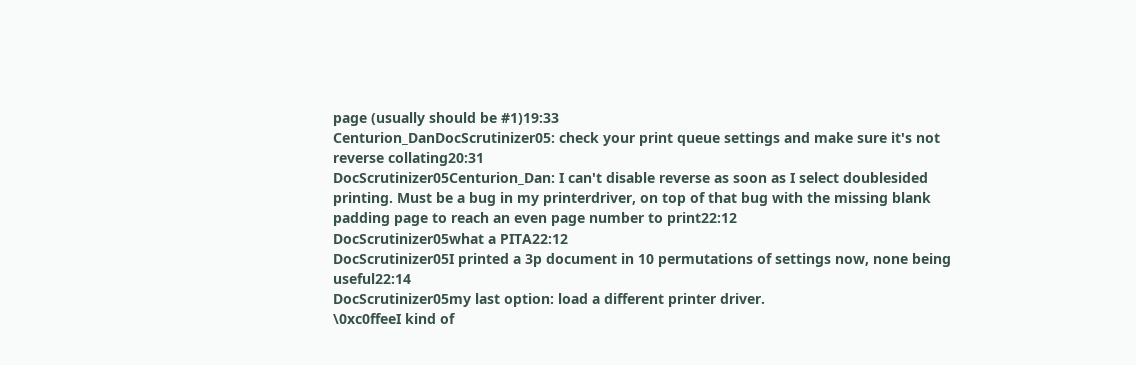page (usually should be #1)19:33
Centurion_DanDocScrutinizer05: check your print queue settings and make sure it's not reverse collating20:31
DocScrutinizer05Centurion_Dan: I can't disable reverse as soon as I select doublesided printing. Must be a bug in my printerdriver, on top of that bug with the missing blank padding page to reach an even page number to print22:12
DocScrutinizer05what a PITA22:12
DocScrutinizer05I printed a 3p document in 10 permutations of settings now, none being useful22:14
DocScrutinizer05my last option: load a different printer driver.
\0xc0ffeeI kind of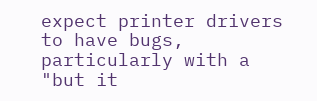expect printer drivers to have bugs, particularly with a "but it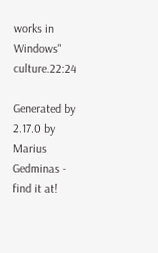works in Windows" culture.22:24

Generated by 2.17.0 by Marius Gedminas - find it at!